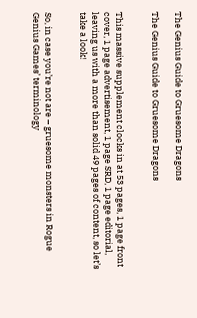The Genius Guide to Gruesome Dragons

The Genius Guide to Gruesome Dragons


This massive supplement clocks in at 53 pages, 1 page front cover, 1 page advertisement, 1 page SRD, 1 page editorial, leaving us with a more than solid 49 pages of content, so let’s take a look!


So, in case you’re not are – gruesome monsters in Rogue Genius Games’ terminology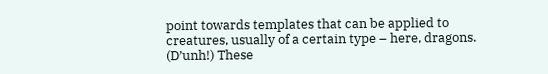point towards templates that can be applied to creatures, usually of a certain type – here, dragons. (D’unh!) These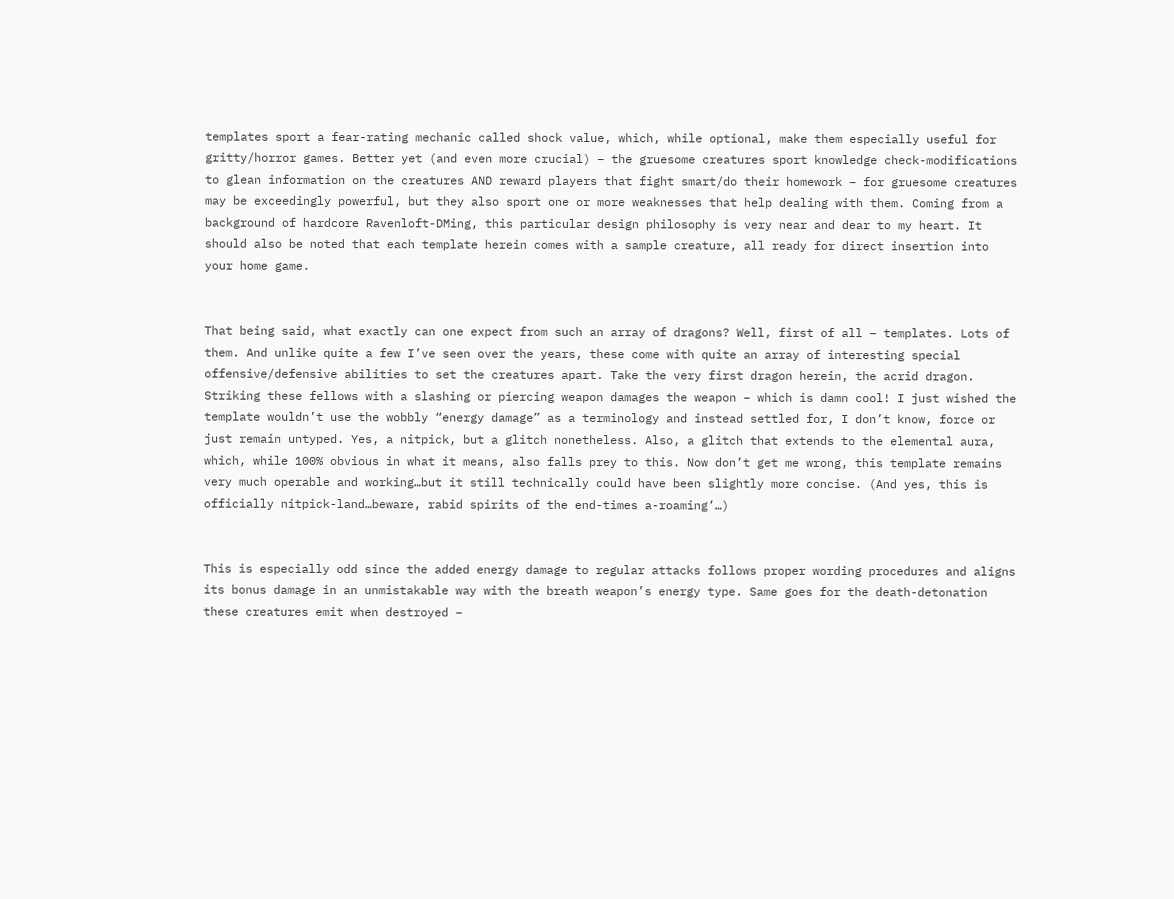templates sport a fear-rating mechanic called shock value, which, while optional, make them especially useful for gritty/horror games. Better yet (and even more crucial) – the gruesome creatures sport knowledge check-modifications to glean information on the creatures AND reward players that fight smart/do their homework – for gruesome creatures may be exceedingly powerful, but they also sport one or more weaknesses that help dealing with them. Coming from a background of hardcore Ravenloft-DMing, this particular design philosophy is very near and dear to my heart. It should also be noted that each template herein comes with a sample creature, all ready for direct insertion into your home game.


That being said, what exactly can one expect from such an array of dragons? Well, first of all – templates. Lots of them. And unlike quite a few I’ve seen over the years, these come with quite an array of interesting special offensive/defensive abilities to set the creatures apart. Take the very first dragon herein, the acrid dragon. Striking these fellows with a slashing or piercing weapon damages the weapon – which is damn cool! I just wished the template wouldn’t use the wobbly “energy damage” as a terminology and instead settled for, I don’t know, force or just remain untyped. Yes, a nitpick, but a glitch nonetheless. Also, a glitch that extends to the elemental aura, which, while 100% obvious in what it means, also falls prey to this. Now don’t get me wrong, this template remains very much operable and working…but it still technically could have been slightly more concise. (And yes, this is officially nitpick-land…beware, rabid spirits of the end-times a-roaming’…)


This is especially odd since the added energy damage to regular attacks follows proper wording procedures and aligns its bonus damage in an unmistakable way with the breath weapon’s energy type. Same goes for the death-detonation these creatures emit when destroyed –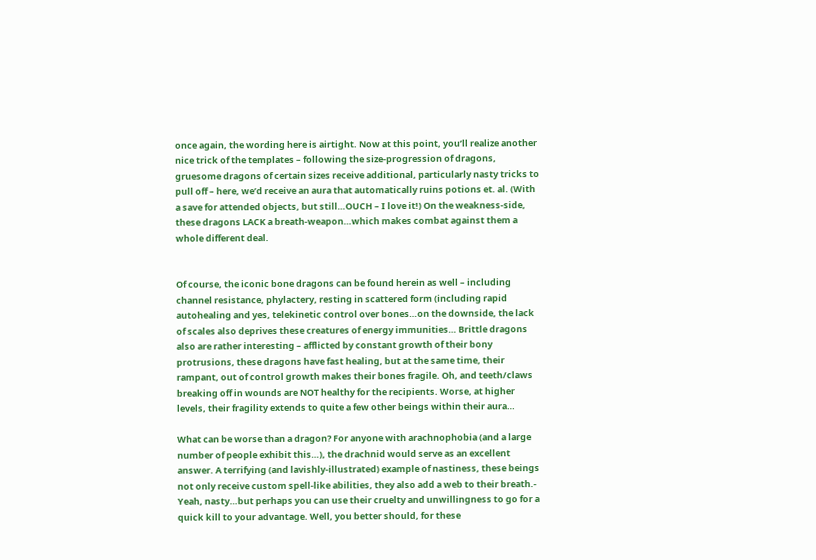once again, the wording here is airtight. Now at this point, you’ll realize another nice trick of the templates – following the size-progression of dragons, gruesome dragons of certain sizes receive additional, particularly nasty tricks to pull off – here, we’d receive an aura that automatically ruins potions et. al. (With a save for attended objects, but still…OUCH – I love it!) On the weakness-side, these dragons LACK a breath-weapon…which makes combat against them a whole different deal.


Of course, the iconic bone dragons can be found herein as well – including channel resistance, phylactery, resting in scattered form (including rapid autohealing and yes, telekinetic control over bones…on the downside, the lack of scales also deprives these creatures of energy immunities… Brittle dragons also are rather interesting – afflicted by constant growth of their bony protrusions, these dragons have fast healing, but at the same time, their rampant, out of control growth makes their bones fragile. Oh, and teeth/claws breaking off in wounds are NOT healthy for the recipients. Worse, at higher levels, their fragility extends to quite a few other beings within their aura…

What can be worse than a dragon? For anyone with arachnophobia (and a large number of people exhibit this…), the drachnid would serve as an excellent answer. A terrifying (and lavishly-illustrated) example of nastiness, these beings not only receive custom spell-like abilities, they also add a web to their breath.- Yeah, nasty…but perhaps you can use their cruelty and unwillingness to go for a quick kill to your advantage. Well, you better should, for these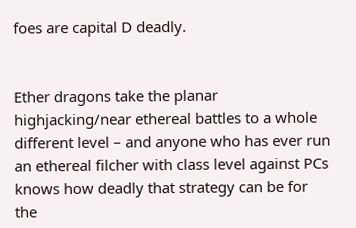foes are capital D deadly.


Ether dragons take the planar highjacking/near ethereal battles to a whole different level – and anyone who has ever run an ethereal filcher with class level against PCs knows how deadly that strategy can be for the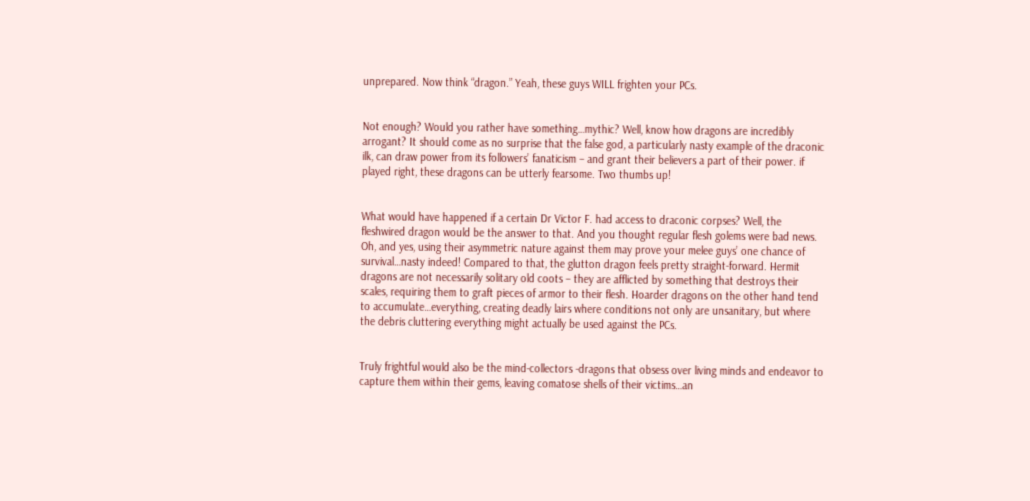unprepared. Now think “dragon.” Yeah, these guys WILL frighten your PCs.


Not enough? Would you rather have something…mythic? Well, know how dragons are incredibly arrogant? It should come as no surprise that the false god, a particularly nasty example of the draconic ilk, can draw power from its followers’ fanaticism – and grant their believers a part of their power. if played right, these dragons can be utterly fearsome. Two thumbs up!


What would have happened if a certain Dr Victor F. had access to draconic corpses? Well, the fleshwired dragon would be the answer to that. And you thought regular flesh golems were bad news. Oh, and yes, using their asymmetric nature against them may prove your melee guys’ one chance of survival…nasty indeed! Compared to that, the glutton dragon feels pretty straight-forward. Hermit dragons are not necessarily solitary old coots – they are afflicted by something that destroys their scales, requiring them to graft pieces of armor to their flesh. Hoarder dragons on the other hand tend to accumulate…everything, creating deadly lairs where conditions not only are unsanitary, but where the debris cluttering everything might actually be used against the PCs.


Truly frightful would also be the mind-collectors -dragons that obsess over living minds and endeavor to capture them within their gems, leaving comatose shells of their victims…an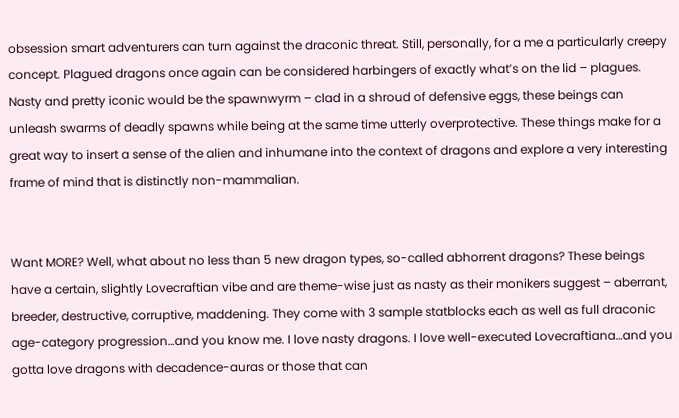obsession smart adventurers can turn against the draconic threat. Still, personally, for a me a particularly creepy concept. Plagued dragons once again can be considered harbingers of exactly what’s on the lid – plagues. Nasty and pretty iconic would be the spawnwyrm – clad in a shroud of defensive eggs, these beings can unleash swarms of deadly spawns while being at the same time utterly overprotective. These things make for a great way to insert a sense of the alien and inhumane into the context of dragons and explore a very interesting frame of mind that is distinctly non-mammalian.


Want MORE? Well, what about no less than 5 new dragon types, so-called abhorrent dragons? These beings have a certain, slightly Lovecraftian vibe and are theme-wise just as nasty as their monikers suggest – aberrant, breeder, destructive, corruptive, maddening. They come with 3 sample statblocks each as well as full draconic age-category progression…and you know me. I love nasty dragons. I love well-executed Lovecraftiana…and you gotta love dragons with decadence-auras or those that can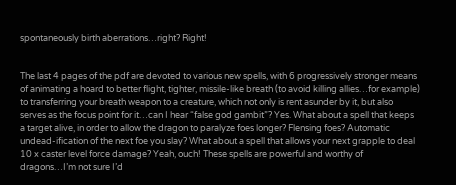spontaneously birth aberrations…right? Right!


The last 4 pages of the pdf are devoted to various new spells, with 6 progressively stronger means of animating a hoard to better flight, tighter, missile-like breath (to avoid killing allies…for example) to transferring your breath weapon to a creature, which not only is rent asunder by it, but also serves as the focus point for it…can I hear “false god gambit”? Yes. What about a spell that keeps a target alive, in order to allow the dragon to paralyze foes longer? Flensing foes? Automatic undead-ification of the next foe you slay? What about a spell that allows your next grapple to deal 10 x caster level force damage? Yeah, ouch! These spells are powerful and worthy of dragons…I’m not sure I’d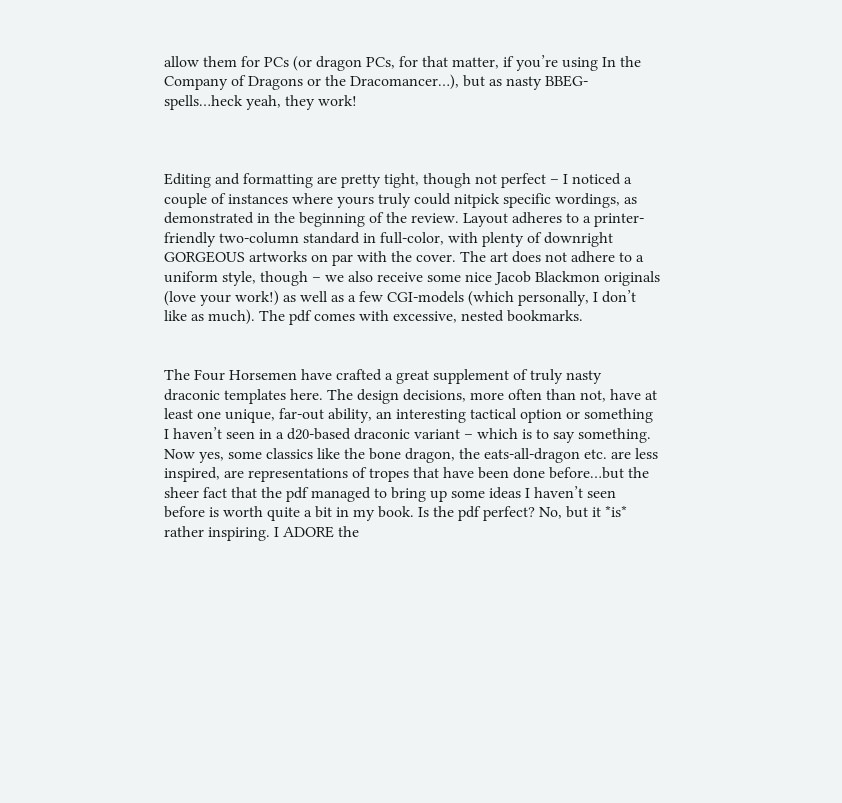allow them for PCs (or dragon PCs, for that matter, if you’re using In the Company of Dragons or the Dracomancer…), but as nasty BBEG-spells…heck yeah, they work!



Editing and formatting are pretty tight, though not perfect – I noticed a couple of instances where yours truly could nitpick specific wordings, as demonstrated in the beginning of the review. Layout adheres to a printer-friendly two-column standard in full-color, with plenty of downright GORGEOUS artworks on par with the cover. The art does not adhere to a uniform style, though – we also receive some nice Jacob Blackmon originals (love your work!) as well as a few CGI-models (which personally, I don’t like as much). The pdf comes with excessive, nested bookmarks.


The Four Horsemen have crafted a great supplement of truly nasty draconic templates here. The design decisions, more often than not, have at least one unique, far-out ability, an interesting tactical option or something I haven’t seen in a d20-based draconic variant – which is to say something. Now yes, some classics like the bone dragon, the eats-all-dragon etc. are less inspired, are representations of tropes that have been done before…but the sheer fact that the pdf managed to bring up some ideas I haven’t seen before is worth quite a bit in my book. Is the pdf perfect? No, but it *is* rather inspiring. I ADORE the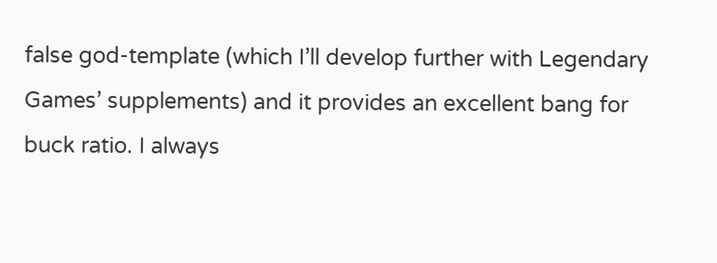false god-template (which I’ll develop further with Legendary Games’ supplements) and it provides an excellent bang for buck ratio. I always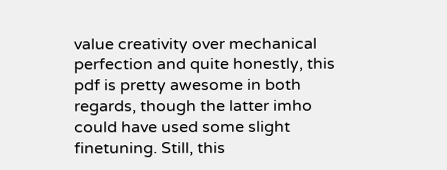value creativity over mechanical perfection and quite honestly, this pdf is pretty awesome in both regards, though the latter imho could have used some slight finetuning. Still, this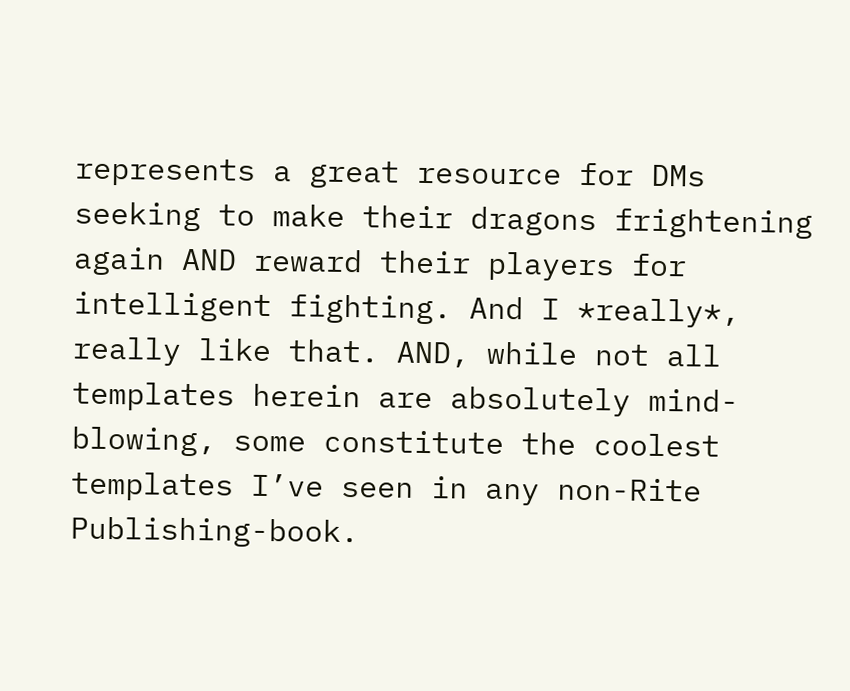represents a great resource for DMs seeking to make their dragons frightening again AND reward their players for intelligent fighting. And I *really*, really like that. AND, while not all templates herein are absolutely mind-blowing, some constitute the coolest templates I’ve seen in any non-Rite Publishing-book.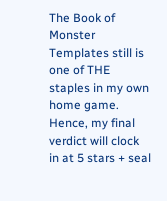The Book of Monster Templates still is one of THE staples in my own home game. Hence, my final verdict will clock in at 5 stars + seal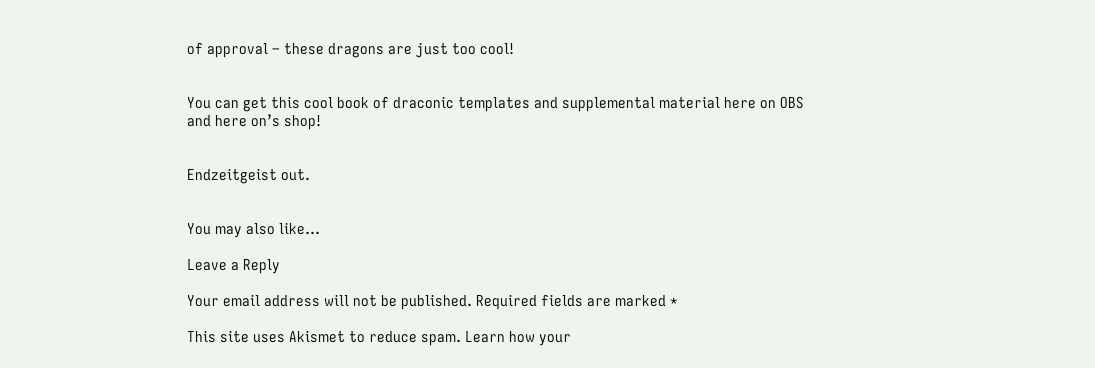of approval – these dragons are just too cool!


You can get this cool book of draconic templates and supplemental material here on OBS and here on’s shop!


Endzeitgeist out.


You may also like...

Leave a Reply

Your email address will not be published. Required fields are marked *

This site uses Akismet to reduce spam. Learn how your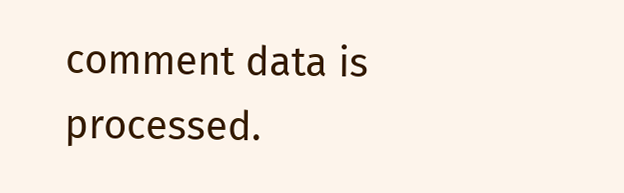comment data is processed.